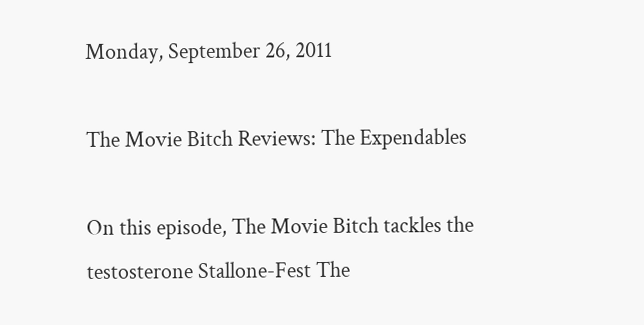Monday, September 26, 2011

The Movie Bitch Reviews: The Expendables

On this episode, The Movie Bitch tackles the testosterone Stallone-Fest The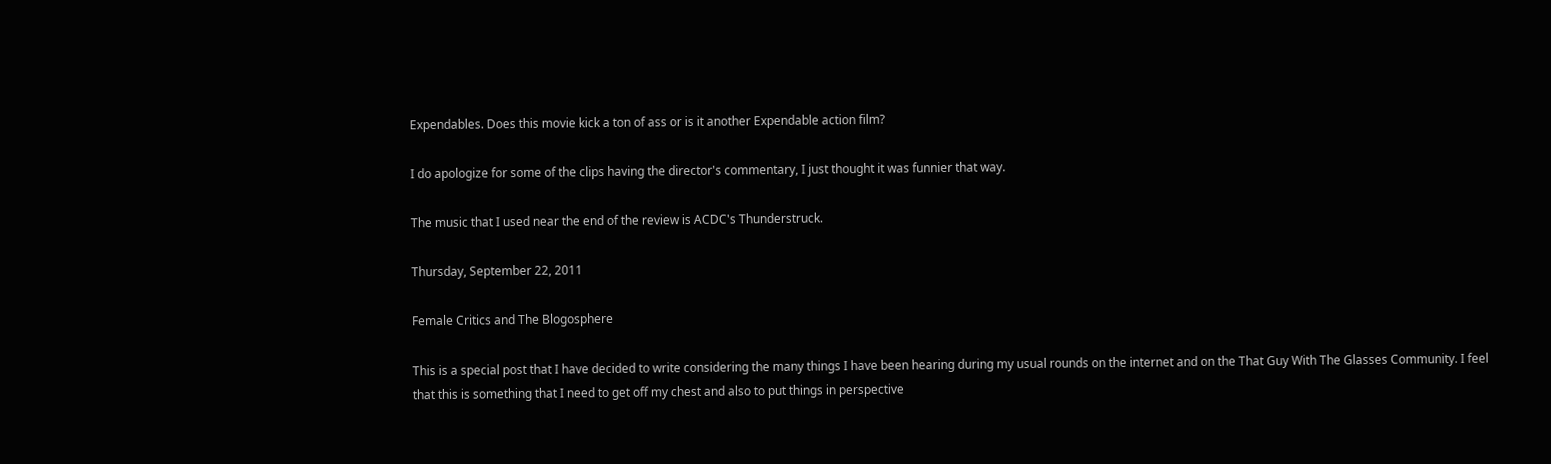Expendables. Does this movie kick a ton of ass or is it another Expendable action film?

I do apologize for some of the clips having the director's commentary, I just thought it was funnier that way.

The music that I used near the end of the review is ACDC's Thunderstruck.

Thursday, September 22, 2011

Female Critics and The Blogosphere

This is a special post that I have decided to write considering the many things I have been hearing during my usual rounds on the internet and on the That Guy With The Glasses Community. I feel that this is something that I need to get off my chest and also to put things in perspective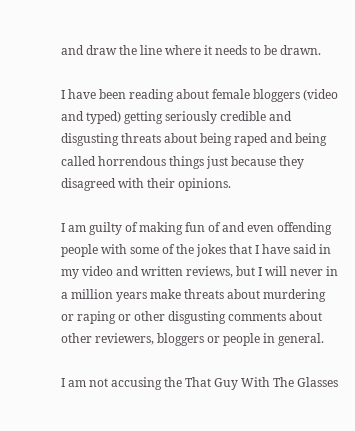and draw the line where it needs to be drawn.

I have been reading about female bloggers (video and typed) getting seriously credible and disgusting threats about being raped and being called horrendous things just because they disagreed with their opinions.

I am guilty of making fun of and even offending people with some of the jokes that I have said in my video and written reviews, but I will never in a million years make threats about murdering or raping or other disgusting comments about other reviewers, bloggers or people in general.

I am not accusing the That Guy With The Glasses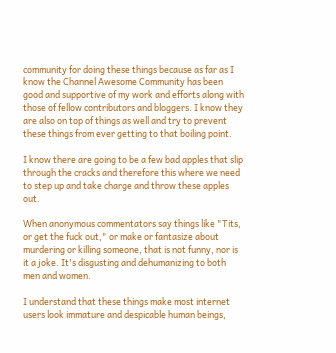community for doing these things because as far as I know the Channel Awesome Community has been good and supportive of my work and efforts along with those of fellow contributors and bloggers. I know they are also on top of things as well and try to prevent these things from ever getting to that boiling point.

I know there are going to be a few bad apples that slip through the cracks and therefore this where we need to step up and take charge and throw these apples out.

When anonymous commentators say things like "Tits, or get the fuck out," or make or fantasize about murdering or killing someone, that is not funny, nor is it a joke. It's disgusting and dehumanizing to both men and women.

I understand that these things make most internet users look immature and despicable human beings,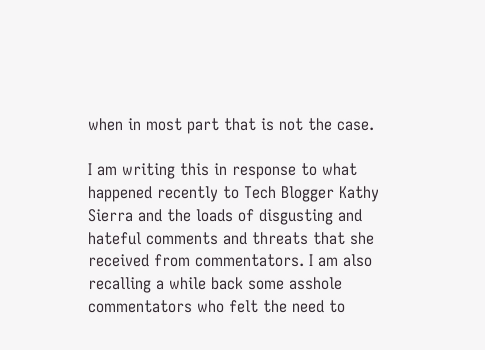when in most part that is not the case.

I am writing this in response to what happened recently to Tech Blogger Kathy Sierra and the loads of disgusting and hateful comments and threats that she received from commentators. I am also recalling a while back some asshole commentators who felt the need to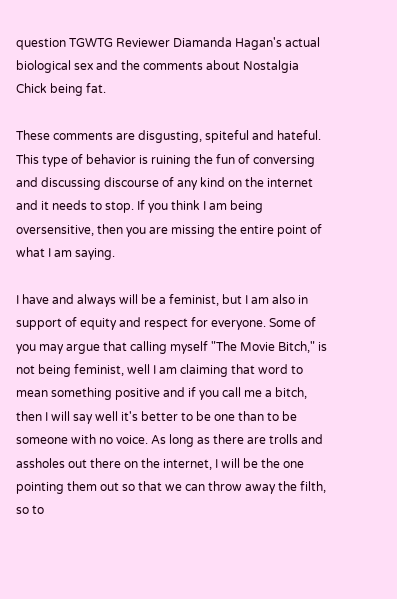question TGWTG Reviewer Diamanda Hagan's actual biological sex and the comments about Nostalgia Chick being fat.

These comments are disgusting, spiteful and hateful. This type of behavior is ruining the fun of conversing and discussing discourse of any kind on the internet and it needs to stop. If you think I am being oversensitive, then you are missing the entire point of what I am saying.

I have and always will be a feminist, but I am also in support of equity and respect for everyone. Some of you may argue that calling myself "The Movie Bitch," is not being feminist, well I am claiming that word to mean something positive and if you call me a bitch, then I will say well it's better to be one than to be someone with no voice. As long as there are trolls and assholes out there on the internet, I will be the one pointing them out so that we can throw away the filth, so to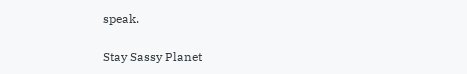speak.

Stay Sassy Planet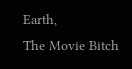Earth,
The Movie Bitch